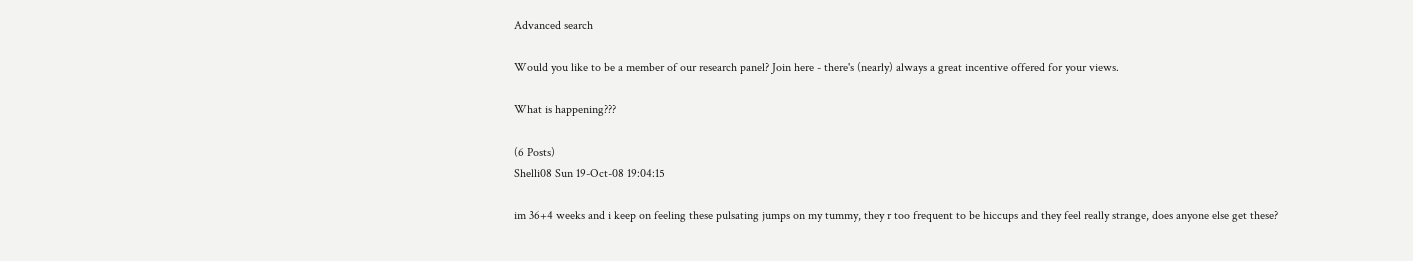Advanced search

Would you like to be a member of our research panel? Join here - there's (nearly) always a great incentive offered for your views.

What is happening???

(6 Posts)
Shelli08 Sun 19-Oct-08 19:04:15

im 36+4 weeks and i keep on feeling these pulsating jumps on my tummy, they r too frequent to be hiccups and they feel really strange, does anyone else get these?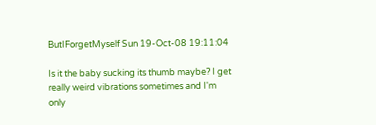ButIForgetMyself Sun 19-Oct-08 19:11:04

Is it the baby sucking its thumb maybe? I get really weird vibrations sometimes and I'm only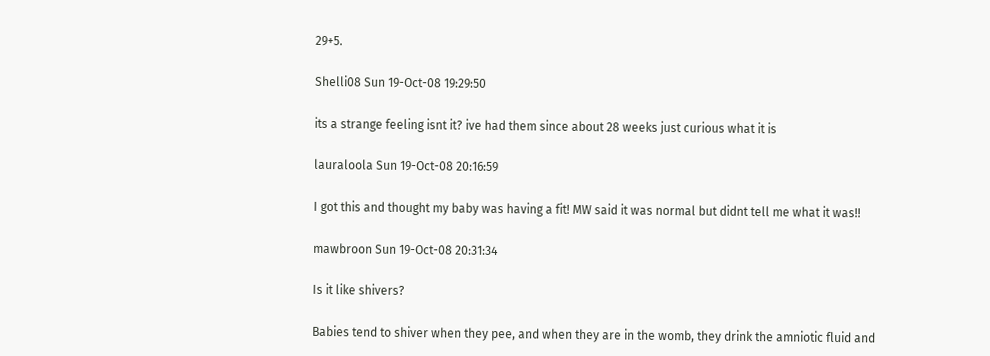29+5.

Shelli08 Sun 19-Oct-08 19:29:50

its a strange feeling isnt it? ive had them since about 28 weeks just curious what it is

lauraloola Sun 19-Oct-08 20:16:59

I got this and thought my baby was having a fit! MW said it was normal but didnt tell me what it was!!

mawbroon Sun 19-Oct-08 20:31:34

Is it like shivers?

Babies tend to shiver when they pee, and when they are in the womb, they drink the amniotic fluid and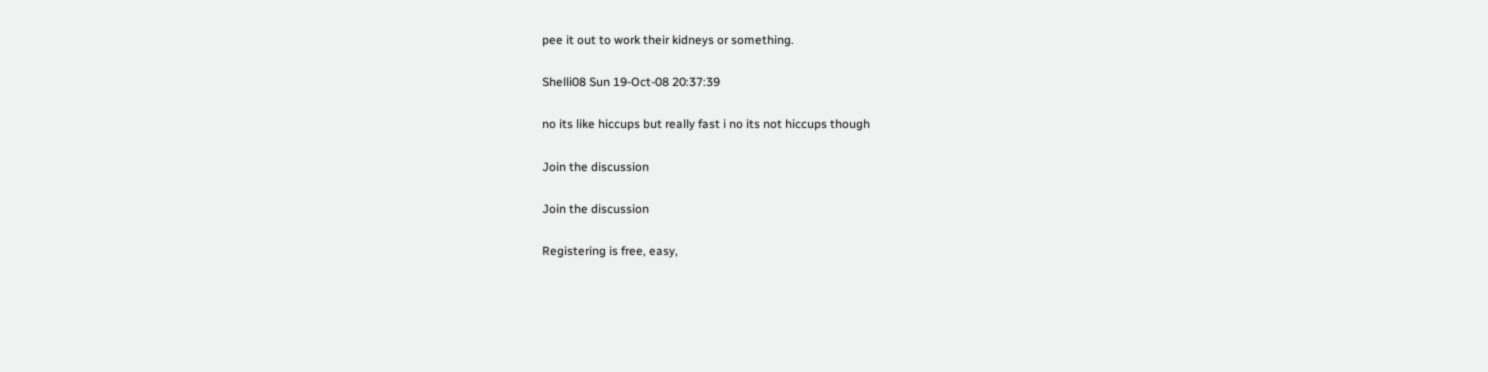pee it out to work their kidneys or something.

Shelli08 Sun 19-Oct-08 20:37:39

no its like hiccups but really fast i no its not hiccups though

Join the discussion

Join the discussion

Registering is free, easy,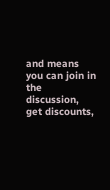and means you can join in the discussion, get discounts,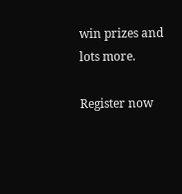win prizes and lots more.

Register now